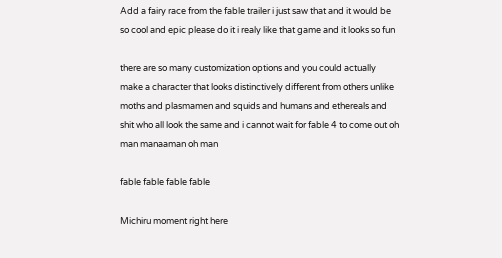Add a fairy race from the fable trailer i just saw that and it would be so cool and epic please do it i realy like that game and it looks so fun

there are so many customization options and you could actually make a character that looks distinctively different from others unlike moths and plasmamen and squids and humans and ethereals and shit who all look the same and i cannot wait for fable 4 to come out oh man manaaman oh man

fable fable fable fable

Michiru moment right here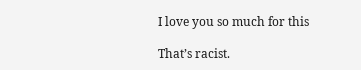I love you so much for this

That’s racist.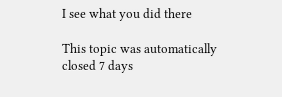I see what you did there

This topic was automatically closed 7 days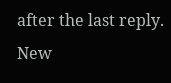after the last reply. New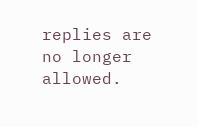replies are no longer allowed.